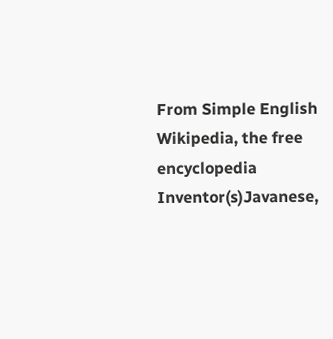From Simple English Wikipedia, the free encyclopedia
Inventor(s)Javanese,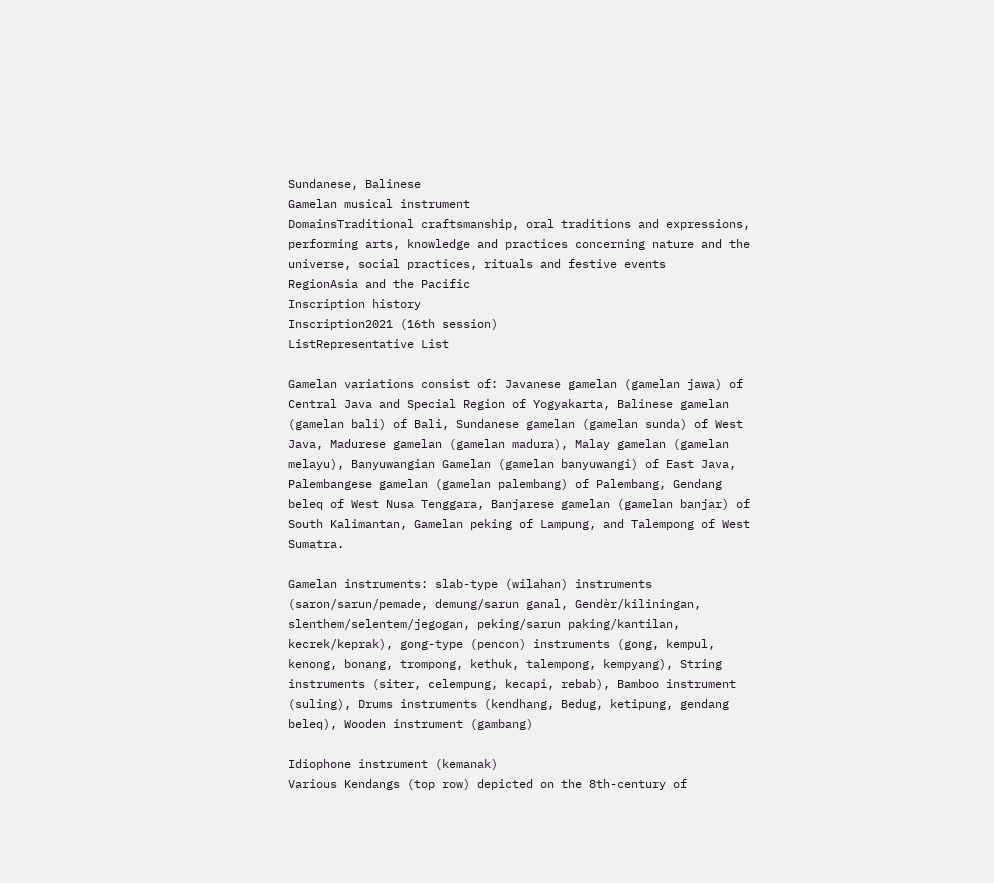Sundanese, Balinese
Gamelan musical instrument
DomainsTraditional craftsmanship, oral traditions and expressions, performing arts, knowledge and practices concerning nature and the universe, social practices, rituals and festive events
RegionAsia and the Pacific
Inscription history
Inscription2021 (16th session)
ListRepresentative List

Gamelan variations consist of: Javanese gamelan (gamelan jawa) of Central Java and Special Region of Yogyakarta, Balinese gamelan (gamelan bali) of Bali, Sundanese gamelan (gamelan sunda) of West Java, Madurese gamelan (gamelan madura), Malay gamelan (gamelan melayu), Banyuwangian Gamelan (gamelan banyuwangi) of East Java, Palembangese gamelan (gamelan palembang) of Palembang, Gendang beleq of West Nusa Tenggara, Banjarese gamelan (gamelan banjar) of South Kalimantan, Gamelan peking of Lampung, and Talempong of West Sumatra.

Gamelan instruments: slab-type (wilahan) instruments (saron/sarun/pemade, demung/sarun ganal, Gendèr/kiliningan, slenthem/selentem/jegogan, peking/sarun paking/kantilan, kecrek/keprak), gong-type (pencon) instruments (gong, kempul, kenong, bonang, trompong, kethuk, talempong, kempyang), String instruments (siter, celempung, kecapi, rebab), Bamboo instrument (suling), Drums instruments (kendhang, Bedug, ketipung, gendang beleq), Wooden instrument (gambang)

Idiophone instrument (kemanak)
Various Kendangs (top row) depicted on the 8th-century of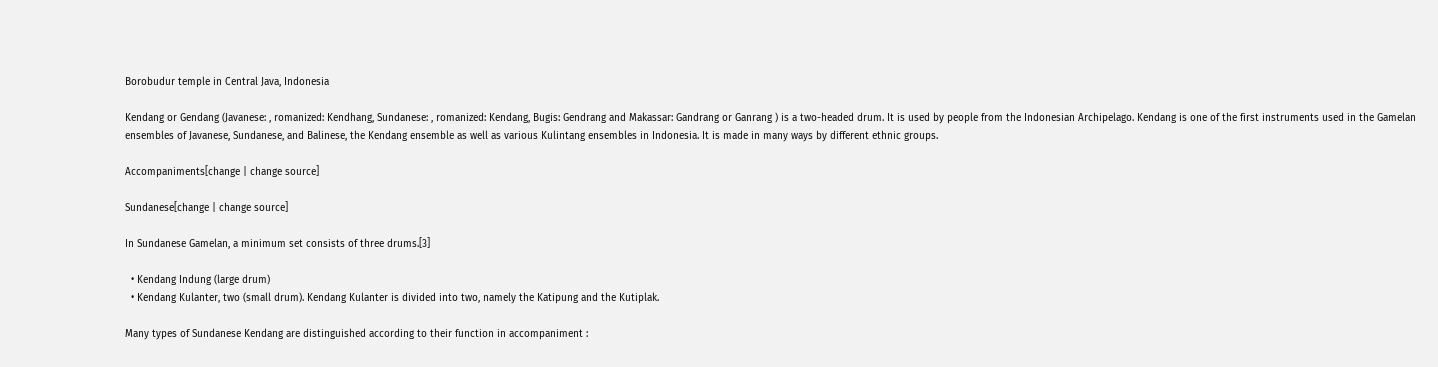Borobudur temple in Central Java, Indonesia

Kendang or Gendang (Javanese: , romanized: Kendhang, Sundanese: , romanized: Kendang, Bugis: Gendrang and Makassar: Gandrang or Ganrang ) is a two-headed drum. It is used by people from the Indonesian Archipelago. Kendang is one of the first instruments used in the Gamelan ensembles of Javanese, Sundanese, and Balinese, the Kendang ensemble as well as various Kulintang ensembles in Indonesia. It is made in many ways by different ethnic groups.

Accompaniments[change | change source]

Sundanese[change | change source]

In Sundanese Gamelan, a minimum set consists of three drums.[3]

  • Kendang Indung (large drum)
  • Kendang Kulanter, two (small drum). Kendang Kulanter is divided into two, namely the Katipung and the Kutiplak.

Many types of Sundanese Kendang are distinguished according to their function in accompaniment :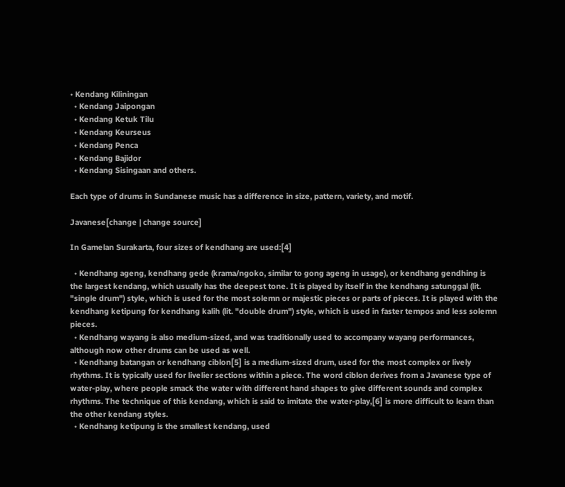• Kendang Kiliningan
  • Kendang Jaipongan
  • Kendang Ketuk Tilu
  • Kendang Keurseus
  • Kendang Penca
  • Kendang Bajidor
  • Kendang Sisingaan and others.

Each type of drums in Sundanese music has a difference in size, pattern, variety, and motif.

Javanese[change | change source]

In Gamelan Surakarta, four sizes of kendhang are used:[4]

  • Kendhang ageng, kendhang gede (krama/ngoko, similar to gong ageng in usage), or kendhang gendhing is the largest kendang, which usually has the deepest tone. It is played by itself in the kendhang satunggal (lit. "single drum") style, which is used for the most solemn or majestic pieces or parts of pieces. It is played with the kendhang ketipung for kendhang kalih (lit. "double drum") style, which is used in faster tempos and less solemn pieces.
  • Kendhang wayang is also medium-sized, and was traditionally used to accompany wayang performances, although now other drums can be used as well.
  • Kendhang batangan or kendhang ciblon[5] is a medium-sized drum, used for the most complex or lively rhythms. It is typically used for livelier sections within a piece. The word ciblon derives from a Javanese type of water-play, where people smack the water with different hand shapes to give different sounds and complex rhythms. The technique of this kendang, which is said to imitate the water-play,[6] is more difficult to learn than the other kendang styles.
  • Kendhang ketipung is the smallest kendang, used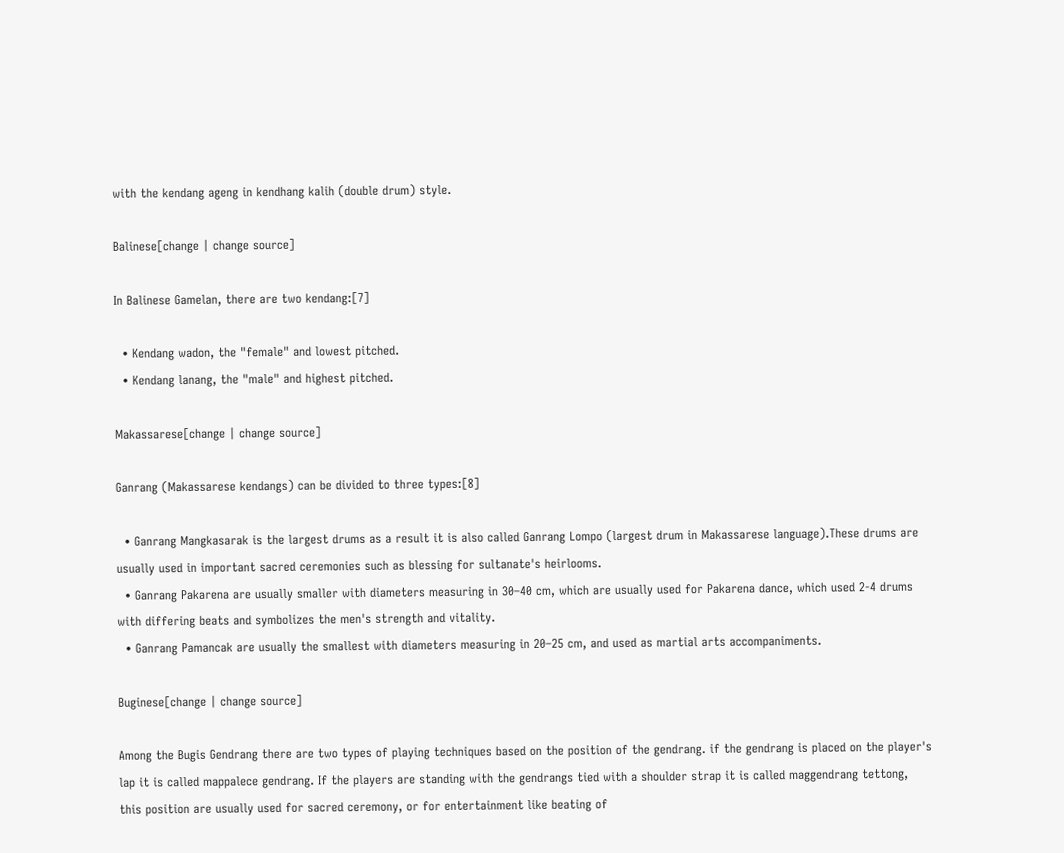with the kendang ageng in kendhang kalih (double drum) style.

Balinese[change | change source]

In Balinese Gamelan, there are two kendang:[7]

  • Kendang wadon, the "female" and lowest pitched.
  • Kendang lanang, the "male" and highest pitched.

Makassarese[change | change source]

Ganrang (Makassarese kendangs) can be divided to three types:[8]

  • Ganrang Mangkasarak is the largest drums as a result it is also called Ganrang Lompo (largest drum in Makassarese language).These drums are usually used in important sacred ceremonies such as blessing for sultanate's heirlooms.
  • Ganrang Pakarena are usually smaller with diameters measuring in 30–40 cm, which are usually used for Pakarena dance, which used 2-4 drums with differing beats and symbolizes the men's strength and vitality.
  • Ganrang Pamancak are usually the smallest with diameters measuring in 20–25 cm, and used as martial arts accompaniments.

Buginese[change | change source]

Among the Bugis Gendrang there are two types of playing techniques based on the position of the gendrang. if the gendrang is placed on the player's lap it is called mappalece gendrang. If the players are standing with the gendrangs tied with a shoulder strap it is called maggendrang tettong, this position are usually used for sacred ceremony, or for entertainment like beating of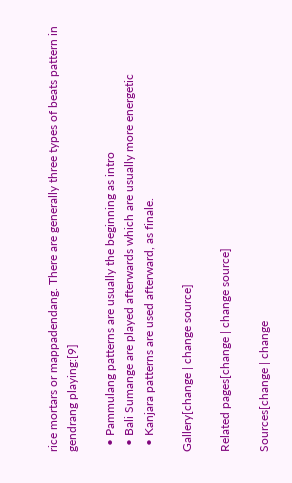rice mortars or mappadendang. There are generally three types of beats pattern in gendrang playing:[9]

  • Pammulang patterns are usually the beginning as intro
  • Bali Sumange are played afterwards which are usually more energetic
  • Kanjara patterns are used afterward, as finale.

Gallery[change | change source]

Related pages[change | change source]

Sources[change | change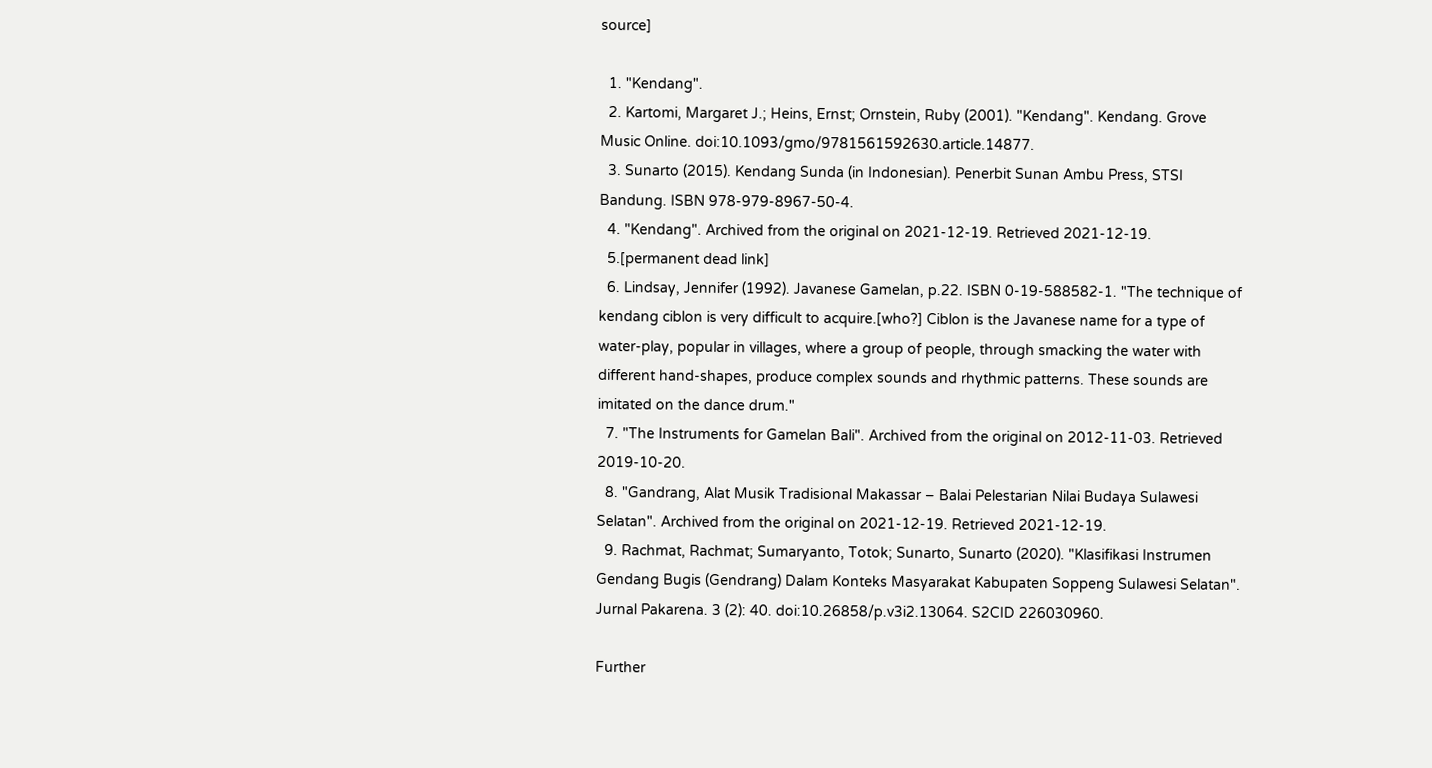source]

  1. "Kendang".
  2. Kartomi, Margaret J.; Heins, Ernst; Ornstein, Ruby (2001). "Kendang". Kendang. Grove Music Online. doi:10.1093/gmo/9781561592630.article.14877.
  3. Sunarto (2015). Kendang Sunda (in Indonesian). Penerbit Sunan Ambu Press, STSI Bandung. ISBN 978-979-8967-50-4.
  4. "Kendang". Archived from the original on 2021-12-19. Retrieved 2021-12-19.
  5.[permanent dead link]
  6. Lindsay, Jennifer (1992). Javanese Gamelan, p.22. ISBN 0-19-588582-1. "The technique of kendang ciblon is very difficult to acquire.[who?] Ciblon is the Javanese name for a type of water-play, popular in villages, where a group of people, through smacking the water with different hand-shapes, produce complex sounds and rhythmic patterns. These sounds are imitated on the dance drum."
  7. "The Instruments for Gamelan Bali". Archived from the original on 2012-11-03. Retrieved 2019-10-20.
  8. "Gandrang, Alat Musik Tradisional Makassar – Balai Pelestarian Nilai Budaya Sulawesi Selatan". Archived from the original on 2021-12-19. Retrieved 2021-12-19.
  9. Rachmat, Rachmat; Sumaryanto, Totok; Sunarto, Sunarto (2020). "Klasifikasi Instrumen Gendang Bugis (Gendrang) Dalam Konteks Masyarakat Kabupaten Soppeng Sulawesi Selatan". Jurnal Pakarena. 3 (2): 40. doi:10.26858/p.v3i2.13064. S2CID 226030960.

Further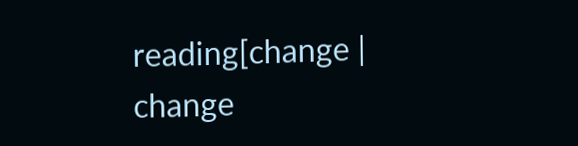reading[change | change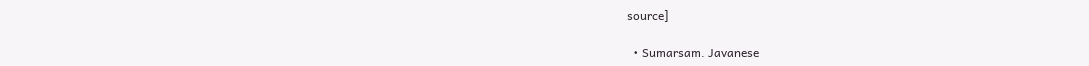source]

  • Sumarsam. Javanese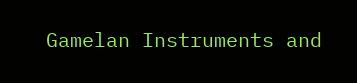Gamelan Instruments and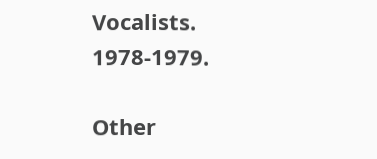Vocalists. 1978-1979.

Other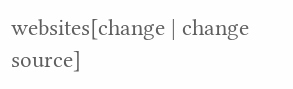websites[change | change source]